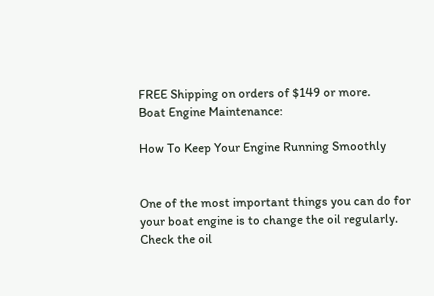FREE Shipping on orders of $149 or more.
Boat Engine Maintenance:

How To Keep Your Engine Running Smoothly


One of the most important things you can do for your boat engine is to change the oil regularly. Check the oil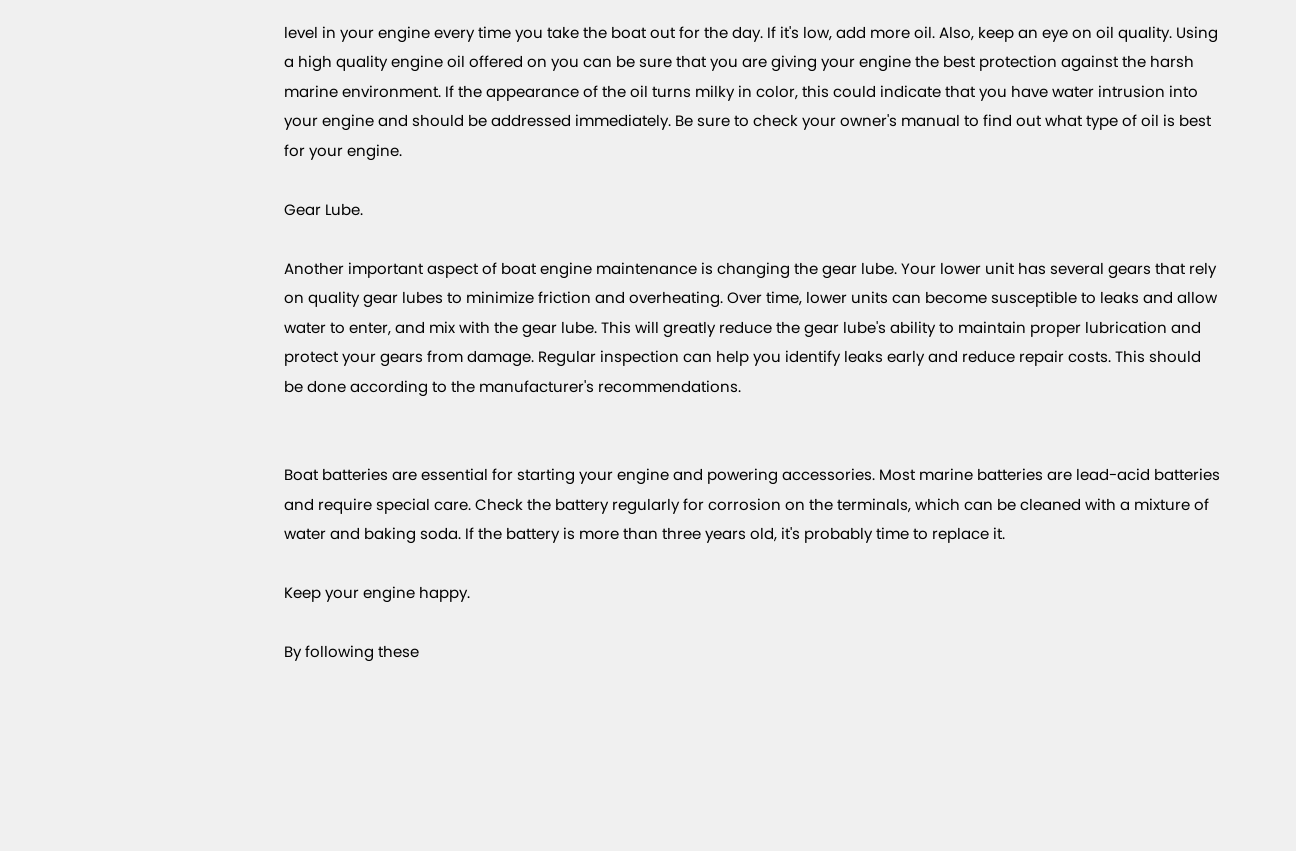level in your engine every time you take the boat out for the day. If it's low, add more oil. Also, keep an eye on oil quality. Using a high quality engine oil offered on you can be sure that you are giving your engine the best protection against the harsh marine environment. If the appearance of the oil turns milky in color, this could indicate that you have water intrusion into your engine and should be addressed immediately. Be sure to check your owner's manual to find out what type of oil is best for your engine.

Gear Lube.

Another important aspect of boat engine maintenance is changing the gear lube. Your lower unit has several gears that rely on quality gear lubes to minimize friction and overheating. Over time, lower units can become susceptible to leaks and allow water to enter, and mix with the gear lube. This will greatly reduce the gear lube's ability to maintain proper lubrication and protect your gears from damage. Regular inspection can help you identify leaks early and reduce repair costs. This should be done according to the manufacturer's recommendations.


Boat batteries are essential for starting your engine and powering accessories. Most marine batteries are lead-acid batteries and require special care. Check the battery regularly for corrosion on the terminals, which can be cleaned with a mixture of water and baking soda. If the battery is more than three years old, it's probably time to replace it.

Keep your engine happy.

By following these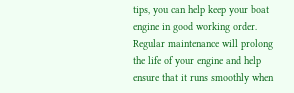tips, you can help keep your boat engine in good working order. Regular maintenance will prolong the life of your engine and help ensure that it runs smoothly when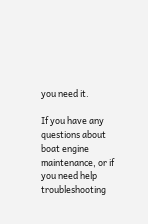you need it.

If you have any questions about boat engine maintenance, or if you need help troubleshooting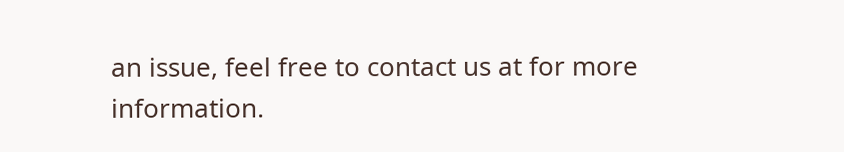an issue, feel free to contact us at for more information.